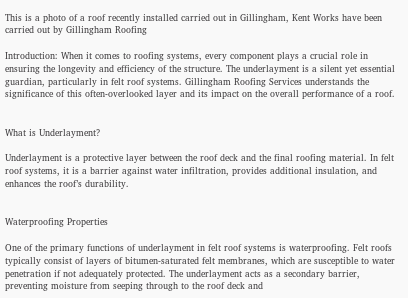This is a photo of a roof recently installed carried out in Gillingham, Kent Works have been carried out by Gillingham Roofing

Introduction: When it comes to roofing systems, every component plays a crucial role in ensuring the longevity and efficiency of the structure. The underlayment is a silent yet essential guardian, particularly in felt roof systems. Gillingham Roofing Services understands the significance of this often-overlooked layer and its impact on the overall performance of a roof.


What is Underlayment?

Underlayment is a protective layer between the roof deck and the final roofing material. In felt roof systems, it is a barrier against water infiltration, provides additional insulation, and enhances the roof’s durability.


Waterproofing Properties

One of the primary functions of underlayment in felt roof systems is waterproofing. Felt roofs typically consist of layers of bitumen-saturated felt membranes, which are susceptible to water penetration if not adequately protected. The underlayment acts as a secondary barrier, preventing moisture from seeping through to the roof deck and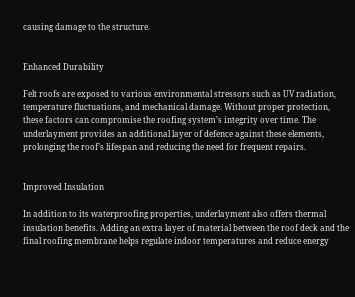causing damage to the structure.


Enhanced Durability

Felt roofs are exposed to various environmental stressors such as UV radiation, temperature fluctuations, and mechanical damage. Without proper protection, these factors can compromise the roofing system’s integrity over time. The underlayment provides an additional layer of defence against these elements, prolonging the roof’s lifespan and reducing the need for frequent repairs.


Improved Insulation

In addition to its waterproofing properties, underlayment also offers thermal insulation benefits. Adding an extra layer of material between the roof deck and the final roofing membrane helps regulate indoor temperatures and reduce energy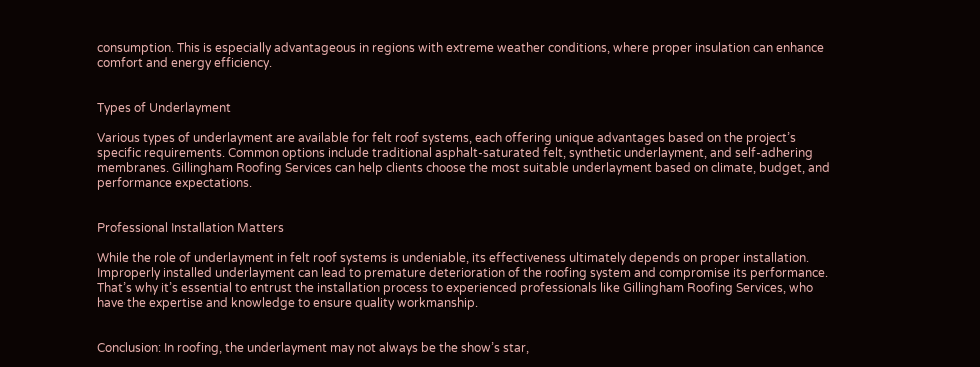consumption. This is especially advantageous in regions with extreme weather conditions, where proper insulation can enhance comfort and energy efficiency.


Types of Underlayment

Various types of underlayment are available for felt roof systems, each offering unique advantages based on the project’s specific requirements. Common options include traditional asphalt-saturated felt, synthetic underlayment, and self-adhering membranes. Gillingham Roofing Services can help clients choose the most suitable underlayment based on climate, budget, and performance expectations.


Professional Installation Matters

While the role of underlayment in felt roof systems is undeniable, its effectiveness ultimately depends on proper installation. Improperly installed underlayment can lead to premature deterioration of the roofing system and compromise its performance. That’s why it’s essential to entrust the installation process to experienced professionals like Gillingham Roofing Services, who have the expertise and knowledge to ensure quality workmanship.


Conclusion: In roofing, the underlayment may not always be the show’s star,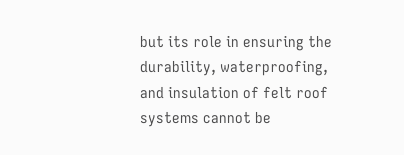but its role in ensuring the durability, waterproofing, and insulation of felt roof systems cannot be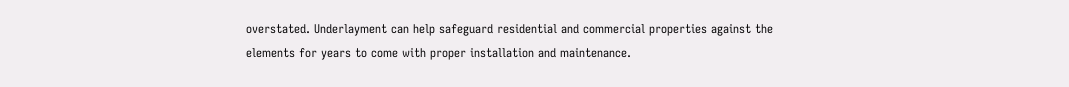overstated. Underlayment can help safeguard residential and commercial properties against the elements for years to come with proper installation and maintenance.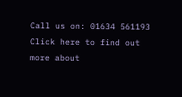Call us on: 01634 561193
Click here to find out more about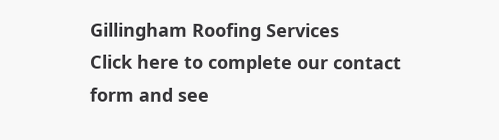Gillingham Roofing Services
Click here to complete our contact form and see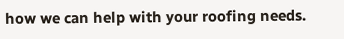how we can help with your roofing needs.